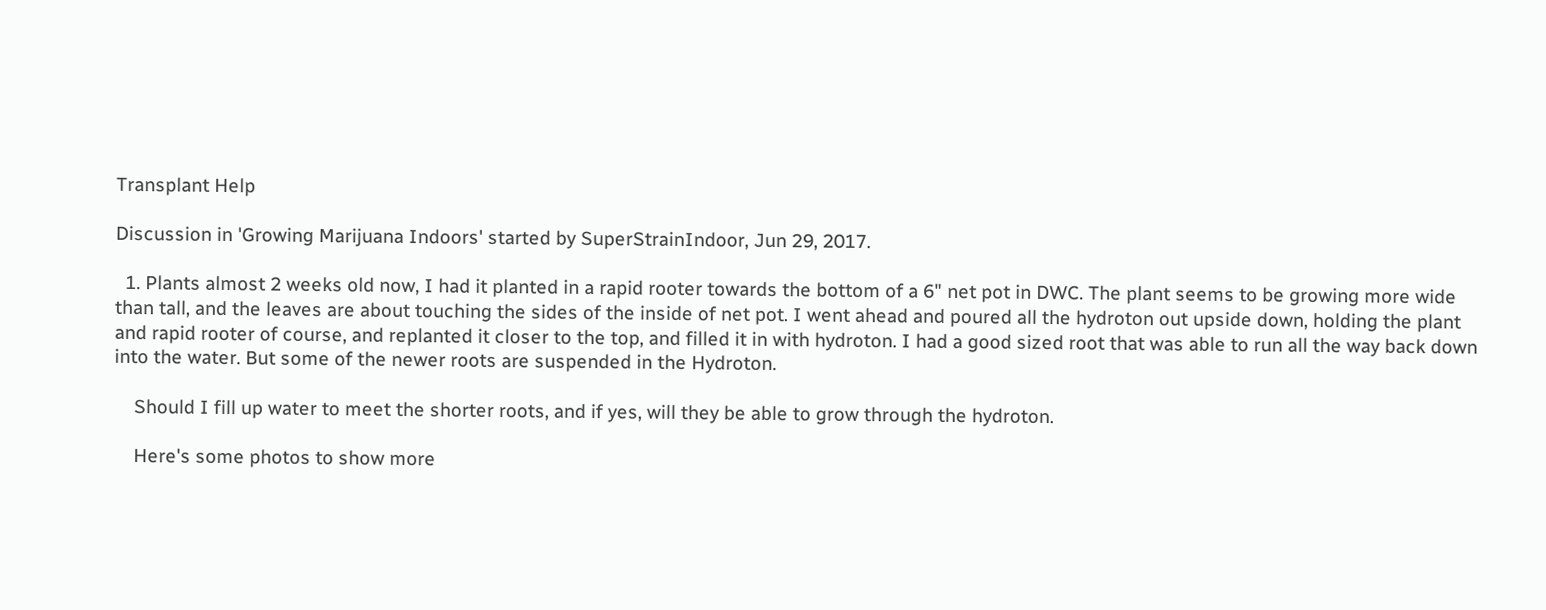Transplant Help

Discussion in 'Growing Marijuana Indoors' started by SuperStrainIndoor, Jun 29, 2017.

  1. Plants almost 2 weeks old now, I had it planted in a rapid rooter towards the bottom of a 6" net pot in DWC. The plant seems to be growing more wide than tall, and the leaves are about touching the sides of the inside of net pot. I went ahead and poured all the hydroton out upside down, holding the plant and rapid rooter of course, and replanted it closer to the top, and filled it in with hydroton. I had a good sized root that was able to run all the way back down into the water. But some of the newer roots are suspended in the Hydroton.

    Should I fill up water to meet the shorter roots, and if yes, will they be able to grow through the hydroton.

    Here's some photos to show more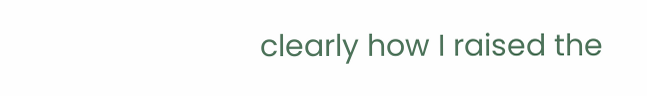clearly how I raised the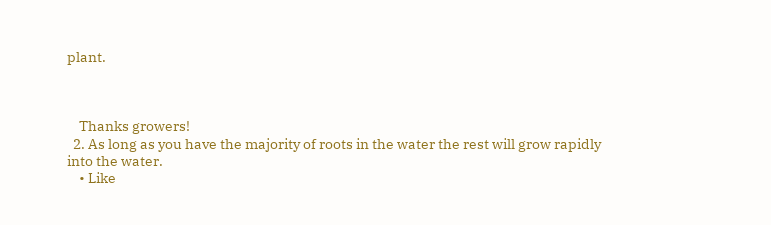plant.



    Thanks growers!
  2. As long as you have the majority of roots in the water the rest will grow rapidly into the water.
    • Like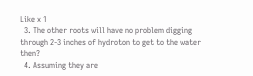Like x 1
  3. The other roots will have no problem digging through 2-3 inches of hydroton to get to the water then?
  4. Assuming they are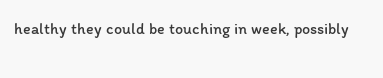healthy they could be touching in week, possibly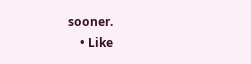sooner.
    • Like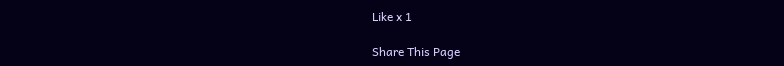Like x 1

Share This Page